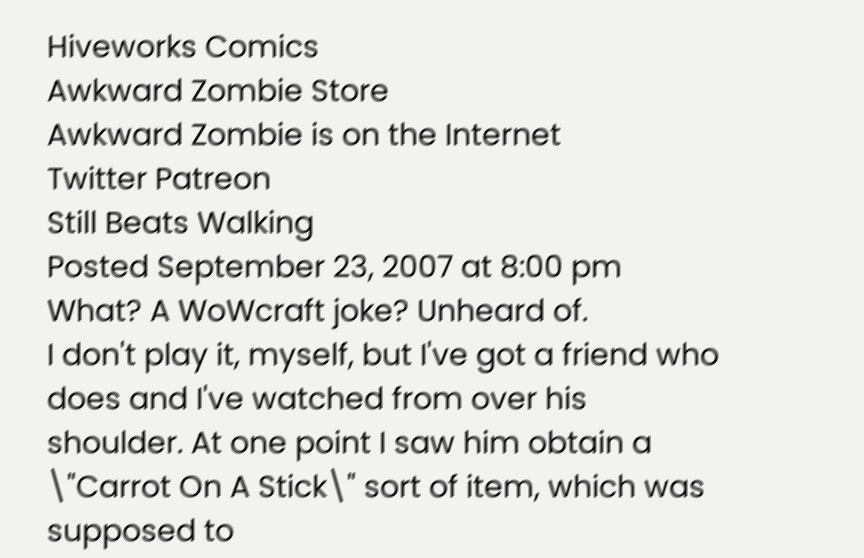Hiveworks Comics
Awkward Zombie Store
Awkward Zombie is on the Internet
Twitter Patreon
Still Beats Walking
Posted September 23, 2007 at 8:00 pm
What? A WoWcraft joke? Unheard of.
I don't play it, myself, but I've got a friend who does and I've watched from over his
shoulder. At one point I saw him obtain a \"Carrot On A Stick\" sort of item, which was
supposed to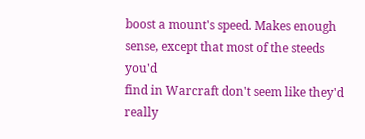boost a mount's speed. Makes enough sense, except that most of the steeds you'd
find in Warcraft don't seem like they'd really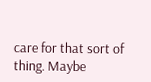care for that sort of thing. Maybe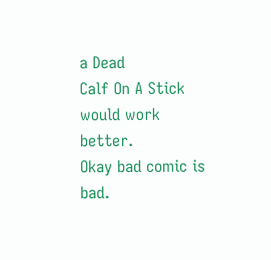a Dead
Calf On A Stick would work better.
Okay bad comic is bad.